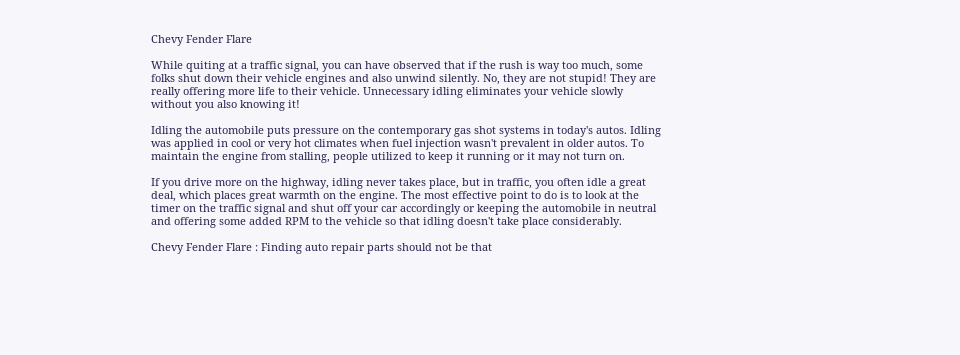Chevy Fender Flare

While quiting at a traffic signal, you can have observed that if the rush is way too much, some folks shut down their vehicle engines and also unwind silently. No, they are not stupid! They are really offering more life to their vehicle. Unnecessary idling eliminates your vehicle slowly without you also knowing it!

Idling the automobile puts pressure on the contemporary gas shot systems in today's autos. Idling was applied in cool or very hot climates when fuel injection wasn't prevalent in older autos. To maintain the engine from stalling, people utilized to keep it running or it may not turn on.

If you drive more on the highway, idling never takes place, but in traffic, you often idle a great deal, which places great warmth on the engine. The most effective point to do is to look at the timer on the traffic signal and shut off your car accordingly or keeping the automobile in neutral and offering some added RPM to the vehicle so that idling doesn't take place considerably.

Chevy Fender Flare : Finding auto repair parts should not be that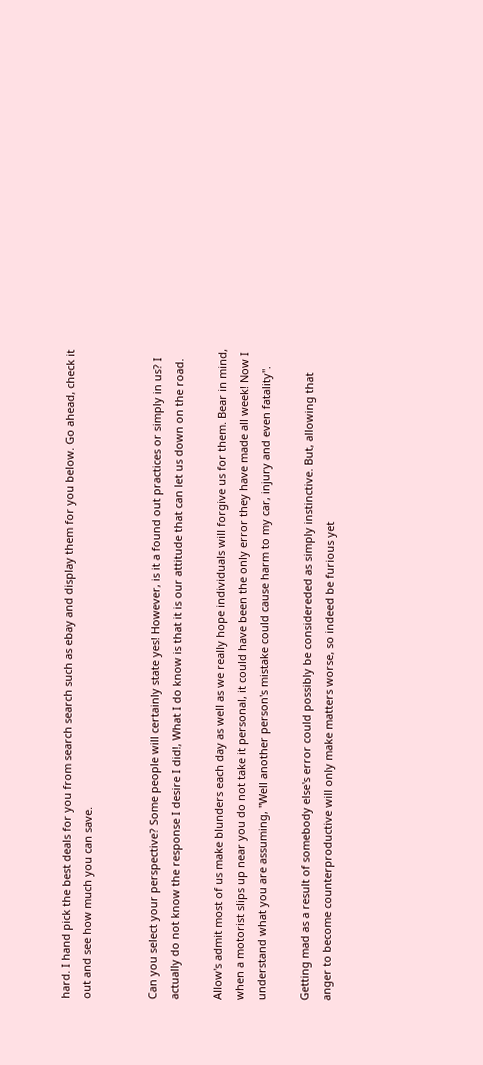hard. I hand pick the best deals for you from search search such as ebay and display them for you below. Go ahead, check it out and see how much you can save.


Can you select your perspective? Some people will certainly state yes! However, is it a found out practices or simply in us? I actually do not know the response I desire I did!, What I do know is that it is our attitude that can let us down on the road.

Allow's admit most of us make blunders each day as well as we really hope individuals will forgive us for them. Bear in mind, when a motorist slips up near you do not take it personal, it could have been the only error they have made all week! Now I understand what you are assuming, "Well another person's mistake could cause harm to my car, injury and even fatality".

Getting mad as a result of somebody else's error could possibly be considereded as simply instinctive. But, allowing that anger to become counterproductive will only make matters worse, so indeed be furious yet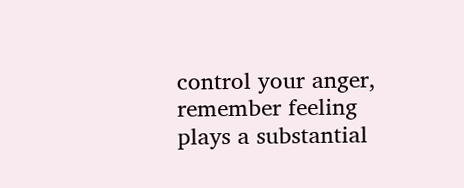control your anger, remember feeling plays a substantial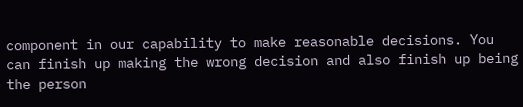component in our capability to make reasonable decisions. You can finish up making the wrong decision and also finish up being the person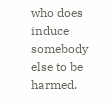who does induce somebody else to be harmed.